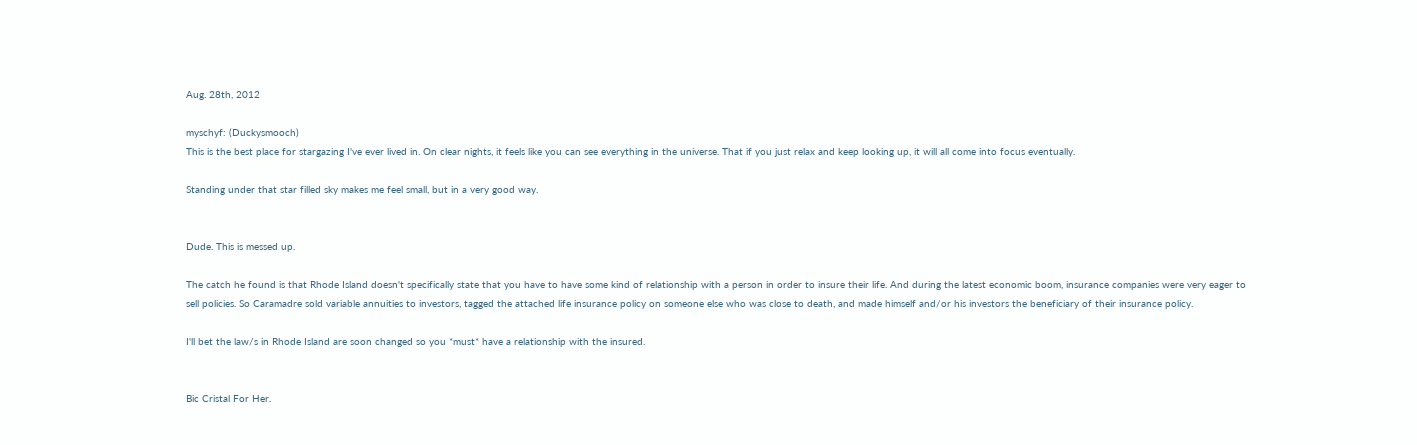Aug. 28th, 2012

myschyf: (Duckysmooch)
This is the best place for stargazing I've ever lived in. On clear nights, it feels like you can see everything in the universe. That if you just relax and keep looking up, it will all come into focus eventually.

Standing under that star filled sky makes me feel small, but in a very good way.


Dude. This is messed up.

The catch he found is that Rhode Island doesn't specifically state that you have to have some kind of relationship with a person in order to insure their life. And during the latest economic boom, insurance companies were very eager to sell policies. So Caramadre sold variable annuities to investors, tagged the attached life insurance policy on someone else who was close to death, and made himself and/or his investors the beneficiary of their insurance policy.

I'll bet the law/s in Rhode Island are soon changed so you *must* have a relationship with the insured.


Bic Cristal For Her.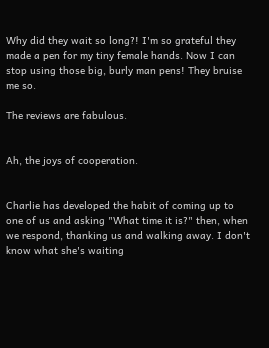Why did they wait so long?! I'm so grateful they made a pen for my tiny female hands. Now I can stop using those big, burly man pens! They bruise me so.

The reviews are fabulous.


Ah, the joys of cooperation.


Charlie has developed the habit of coming up to one of us and asking "What time it is?" then, when we respond, thanking us and walking away. I don't know what she's waiting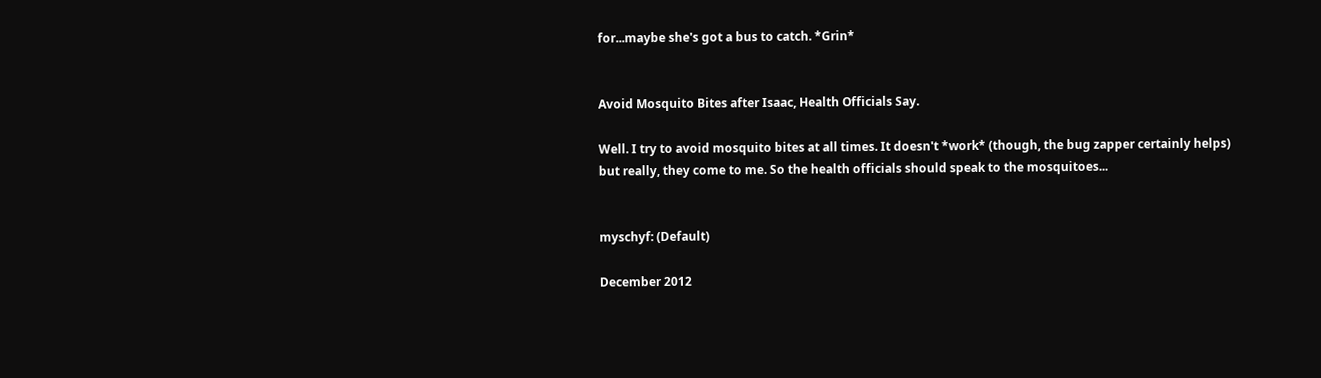for...maybe she's got a bus to catch. *Grin*


Avoid Mosquito Bites after Isaac, Health Officials Say.

Well. I try to avoid mosquito bites at all times. It doesn't *work* (though, the bug zapper certainly helps) but really, they come to me. So the health officials should speak to the mosquitoes...


myschyf: (Default)

December 2012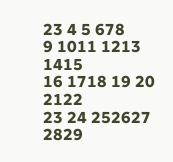23 4 5 678
9 1011 1213 1415
16 1718 19 20 2122
23 24 252627 2829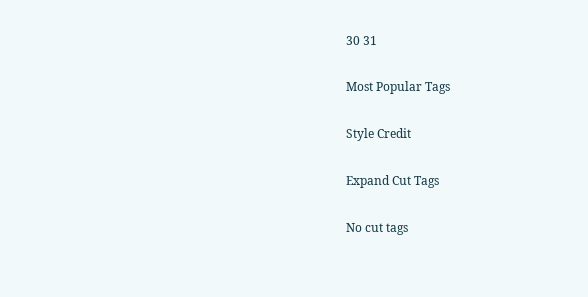30 31

Most Popular Tags

Style Credit

Expand Cut Tags

No cut tags